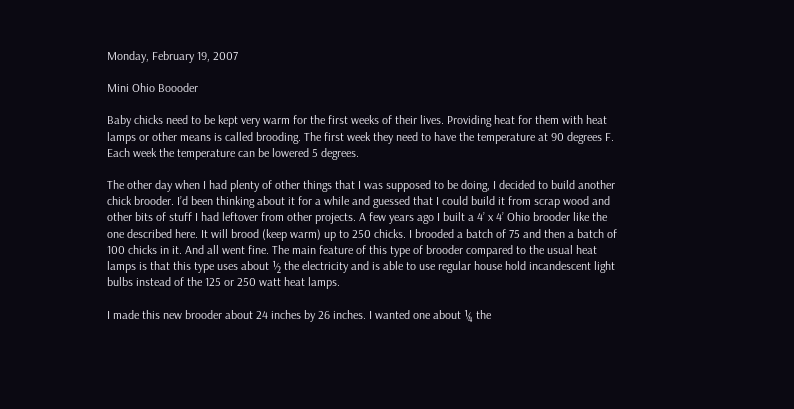Monday, February 19, 2007

Mini Ohio Boooder

Baby chicks need to be kept very warm for the first weeks of their lives. Providing heat for them with heat lamps or other means is called brooding. The first week they need to have the temperature at 90 degrees F. Each week the temperature can be lowered 5 degrees.

The other day when I had plenty of other things that I was supposed to be doing, I decided to build another chick brooder. I’d been thinking about it for a while and guessed that I could build it from scrap wood and other bits of stuff I had leftover from other projects. A few years ago I built a 4’ x 4’ Ohio brooder like the one described here. It will brood (keep warm) up to 250 chicks. I brooded a batch of 75 and then a batch of 100 chicks in it. And all went fine. The main feature of this type of brooder compared to the usual heat lamps is that this type uses about ½ the electricity and is able to use regular house hold incandescent light bulbs instead of the 125 or 250 watt heat lamps.

I made this new brooder about 24 inches by 26 inches. I wanted one about ¼ the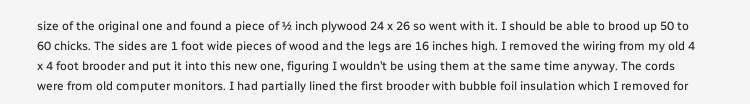size of the original one and found a piece of ½ inch plywood 24 x 26 so went with it. I should be able to brood up 50 to 60 chicks. The sides are 1 foot wide pieces of wood and the legs are 16 inches high. I removed the wiring from my old 4 x 4 foot brooder and put it into this new one, figuring I wouldn’t be using them at the same time anyway. The cords were from old computer monitors. I had partially lined the first brooder with bubble foil insulation which I removed for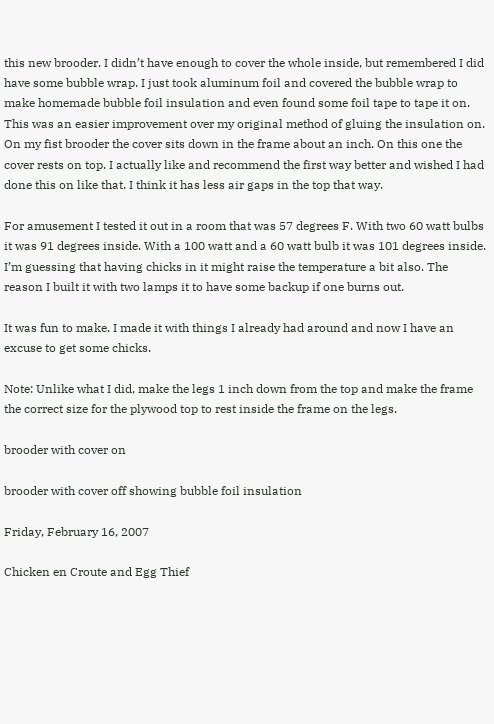this new brooder. I didn’t have enough to cover the whole inside, but remembered I did have some bubble wrap. I just took aluminum foil and covered the bubble wrap to make homemade bubble foil insulation and even found some foil tape to tape it on. This was an easier improvement over my original method of gluing the insulation on. On my fist brooder the cover sits down in the frame about an inch. On this one the cover rests on top. I actually like and recommend the first way better and wished I had done this on like that. I think it has less air gaps in the top that way.

For amusement I tested it out in a room that was 57 degrees F. With two 60 watt bulbs it was 91 degrees inside. With a 100 watt and a 60 watt bulb it was 101 degrees inside. I’m guessing that having chicks in it might raise the temperature a bit also. The reason I built it with two lamps it to have some backup if one burns out.

It was fun to make. I made it with things I already had around and now I have an excuse to get some chicks.

Note: Unlike what I did, make the legs 1 inch down from the top and make the frame the correct size for the plywood top to rest inside the frame on the legs.

brooder with cover on

brooder with cover off showing bubble foil insulation

Friday, February 16, 2007

Chicken en Croute and Egg Thief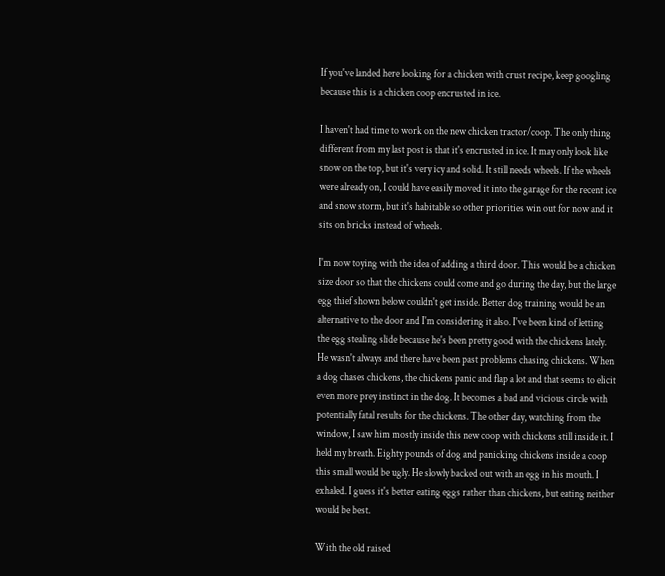If you've landed here looking for a chicken with crust recipe, keep googling because this is a chicken coop encrusted in ice.

I haven't had time to work on the new chicken tractor/coop. The only thing different from my last post is that it's encrusted in ice. It may only look like snow on the top, but it's very icy and solid. It still needs wheels. If the wheels were already on, I could have easily moved it into the garage for the recent ice and snow storm, but it's habitable so other priorities win out for now and it sits on bricks instead of wheels.

I'm now toying with the idea of adding a third door. This would be a chicken size door so that the chickens could come and go during the day, but the large egg thief shown below couldn't get inside. Better dog training would be an alternative to the door and I'm considering it also. I've been kind of letting the egg stealing slide because he's been pretty good with the chickens lately. He wasn't always and there have been past problems chasing chickens. When a dog chases chickens, the chickens panic and flap a lot and that seems to elicit even more prey instinct in the dog. It becomes a bad and vicious circle with potentially fatal results for the chickens. The other day, watching from the window, I saw him mostly inside this new coop with chickens still inside it. I held my breath. Eighty pounds of dog and panicking chickens inside a coop this small would be ugly. He slowly backed out with an egg in his mouth. I exhaled. I guess it's better eating eggs rather than chickens, but eating neither would be best.

With the old raised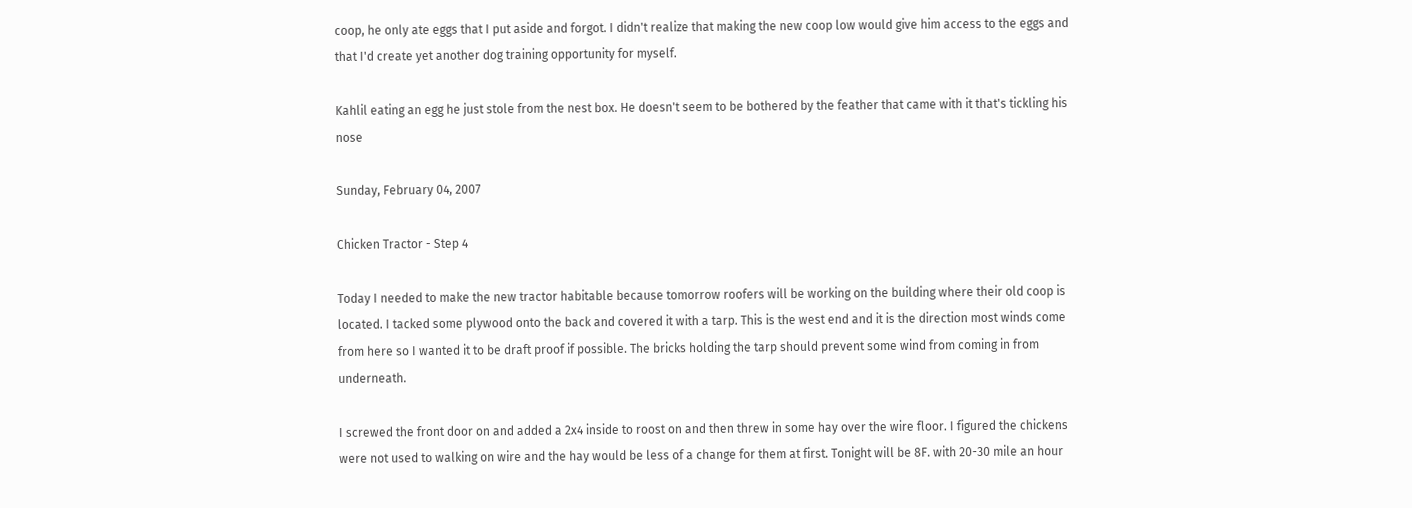coop, he only ate eggs that I put aside and forgot. I didn't realize that making the new coop low would give him access to the eggs and that I'd create yet another dog training opportunity for myself.

Kahlil eating an egg he just stole from the nest box. He doesn't seem to be bothered by the feather that came with it that's tickling his nose

Sunday, February 04, 2007

Chicken Tractor - Step 4

Today I needed to make the new tractor habitable because tomorrow roofers will be working on the building where their old coop is located. I tacked some plywood onto the back and covered it with a tarp. This is the west end and it is the direction most winds come from here so I wanted it to be draft proof if possible. The bricks holding the tarp should prevent some wind from coming in from underneath.

I screwed the front door on and added a 2x4 inside to roost on and then threw in some hay over the wire floor. I figured the chickens were not used to walking on wire and the hay would be less of a change for them at first. Tonight will be 8F. with 20-30 mile an hour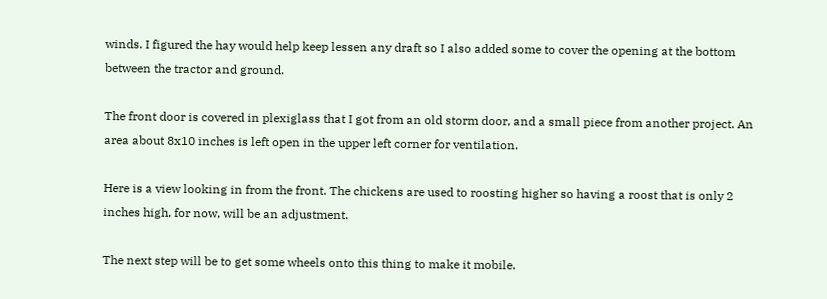winds. I figured the hay would help keep lessen any draft so I also added some to cover the opening at the bottom between the tractor and ground.

The front door is covered in plexiglass that I got from an old storm door, and a small piece from another project. An area about 8x10 inches is left open in the upper left corner for ventilation.

Here is a view looking in from the front. The chickens are used to roosting higher so having a roost that is only 2 inches high, for now, will be an adjustment.

The next step will be to get some wheels onto this thing to make it mobile.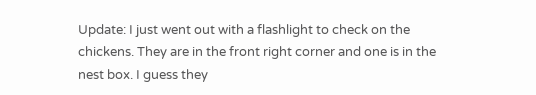Update: I just went out with a flashlight to check on the chickens. They are in the front right corner and one is in the nest box. I guess they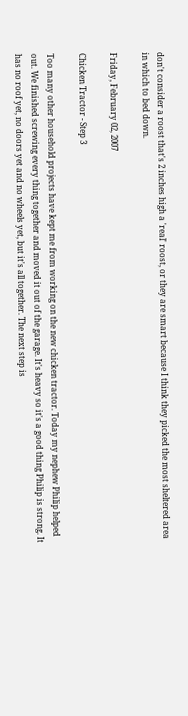don't consider a roost that's 2 inches high a 'real' roost, or they are smart because I think they picked the most sheltered area in which to bed down.

Friday, February 02, 2007

Chicken Tractor - Step 3

Too many other household projects have kept me from working on the new chicken tractor. Today my nephew Philip helped out. We finished screwing every thing together and moved it out of the garage. It's heavy so it's a good thing Philip is strong. It has no roof yet, no doors yet and no wheels yet, but it's all together. The next step is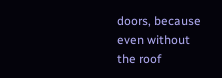doors, because even without the roof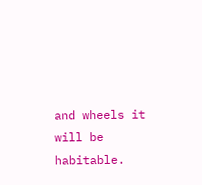and wheels it will be habitable.